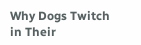Why Dogs Twitch in Their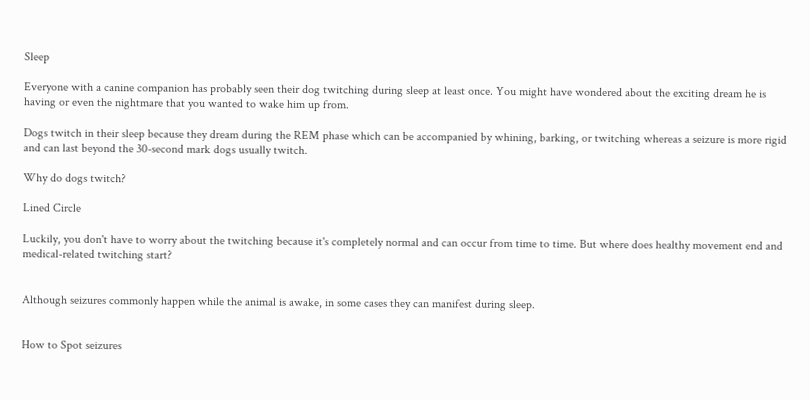Sleep

Everyone with a canine companion has probably seen their dog twitching during sleep at least once. You might have wondered about the exciting dream he is having or even the nightmare that you wanted to wake him up from.

Dogs twitch in their sleep because they dream during the REM phase which can be accompanied by whining, barking, or twitching whereas a seizure is more rigid and can last beyond the 30-second mark dogs usually twitch.

Why do dogs twitch?

Lined Circle

Luckily, you don't have to worry about the twitching because it's completely normal and can occur from time to time. But where does healthy movement end and medical-related twitching start?


Although seizures commonly happen while the animal is awake, in some cases they can manifest during sleep.


How to Spot seizures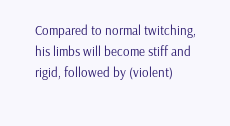Compared to normal twitching, his limbs will become stiff and rigid, followed by (violent)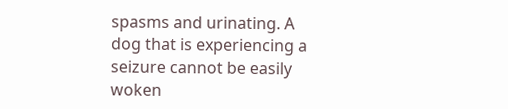spasms and urinating. A dog that is experiencing a seizure cannot be easily woken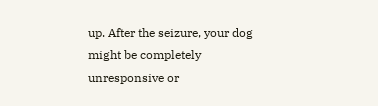up. After the seizure, your dog might be completely unresponsive or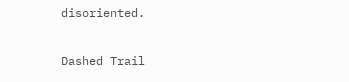disoriented.

Dashed Trail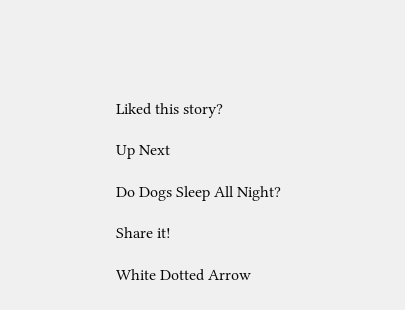Liked this story?

Up Next

Do Dogs Sleep All Night?

Share it!

White Dotted Arrow